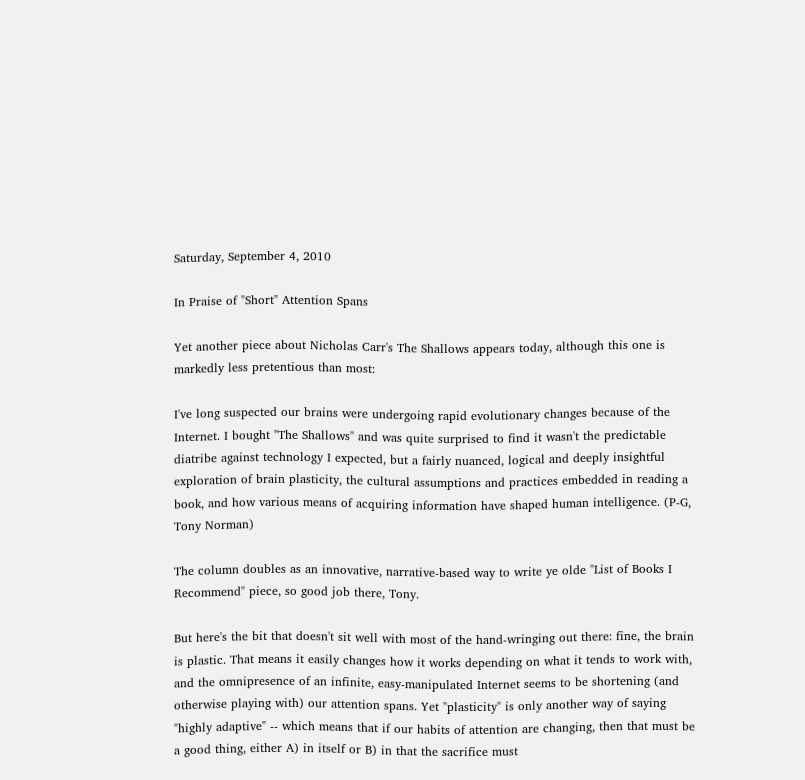Saturday, September 4, 2010

In Praise of "Short" Attention Spans

Yet another piece about Nicholas Carr's The Shallows appears today, although this one is markedly less pretentious than most:

I've long suspected our brains were undergoing rapid evolutionary changes because of the Internet. I bought "The Shallows" and was quite surprised to find it wasn't the predictable diatribe against technology I expected, but a fairly nuanced, logical and deeply insightful exploration of brain plasticity, the cultural assumptions and practices embedded in reading a book, and how various means of acquiring information have shaped human intelligence. (P-G, Tony Norman)

The column doubles as an innovative, narrative-based way to write ye olde "List of Books I Recommend" piece, so good job there, Tony.

But here's the bit that doesn't sit well with most of the hand-wringing out there: fine, the brain is plastic. That means it easily changes how it works depending on what it tends to work with, and the omnipresence of an infinite, easy-manipulated Internet seems to be shortening (and otherwise playing with) our attention spans. Yet "plasticity" is only another way of saying "highly adaptive" -- which means that if our habits of attention are changing, then that must be a good thing, either A) in itself or B) in that the sacrifice must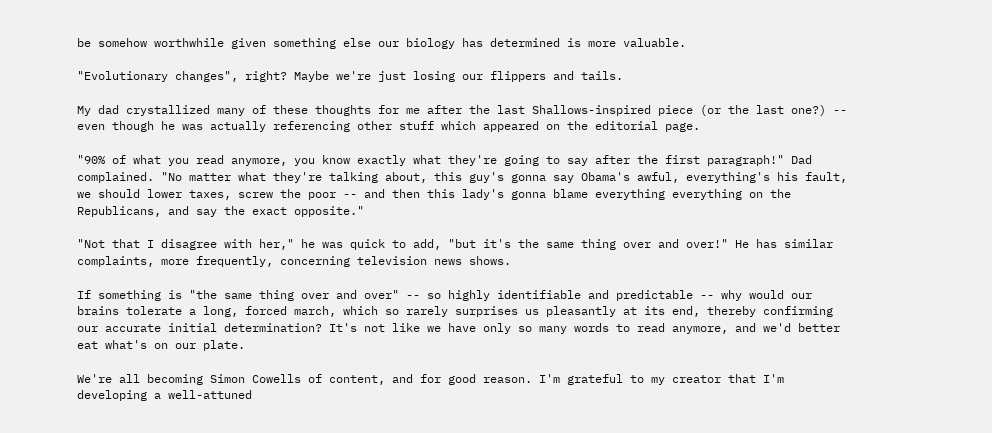be somehow worthwhile given something else our biology has determined is more valuable.

"Evolutionary changes", right? Maybe we're just losing our flippers and tails.

My dad crystallized many of these thoughts for me after the last Shallows-inspired piece (or the last one?) -- even though he was actually referencing other stuff which appeared on the editorial page.

"90% of what you read anymore, you know exactly what they're going to say after the first paragraph!" Dad complained. "No matter what they're talking about, this guy's gonna say Obama's awful, everything's his fault, we should lower taxes, screw the poor -- and then this lady's gonna blame everything everything on the Republicans, and say the exact opposite."

"Not that I disagree with her," he was quick to add, "but it's the same thing over and over!" He has similar complaints, more frequently, concerning television news shows.

If something is "the same thing over and over" -- so highly identifiable and predictable -- why would our brains tolerate a long, forced march, which so rarely surprises us pleasantly at its end, thereby confirming our accurate initial determination? It's not like we have only so many words to read anymore, and we'd better eat what's on our plate.

We're all becoming Simon Cowells of content, and for good reason. I'm grateful to my creator that I'm developing a well-attuned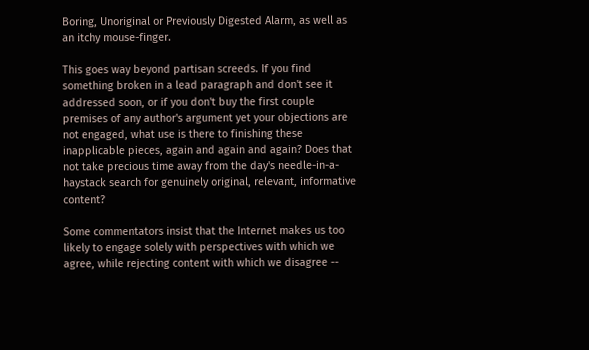Boring, Unoriginal or Previously Digested Alarm, as well as an itchy mouse-finger.

This goes way beyond partisan screeds. If you find something broken in a lead paragraph and don't see it addressed soon, or if you don't buy the first couple premises of any author's argument yet your objections are not engaged, what use is there to finishing these inapplicable pieces, again and again and again? Does that not take precious time away from the day's needle-in-a-haystack search for genuinely original, relevant, informative content?

Some commentators insist that the Internet makes us too likely to engage solely with perspectives with which we agree, while rejecting content with which we disagree --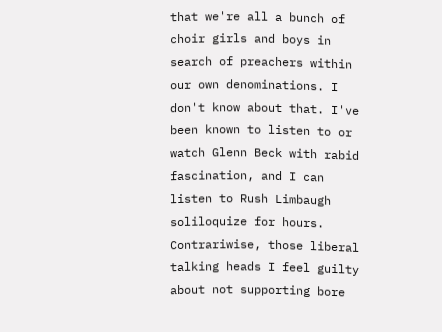that we're all a bunch of choir girls and boys in search of preachers within our own denominations. I don't know about that. I've been known to listen to or watch Glenn Beck with rabid fascination, and I can listen to Rush Limbaugh soliloquize for hours. Contrariwise, those liberal talking heads I feel guilty about not supporting bore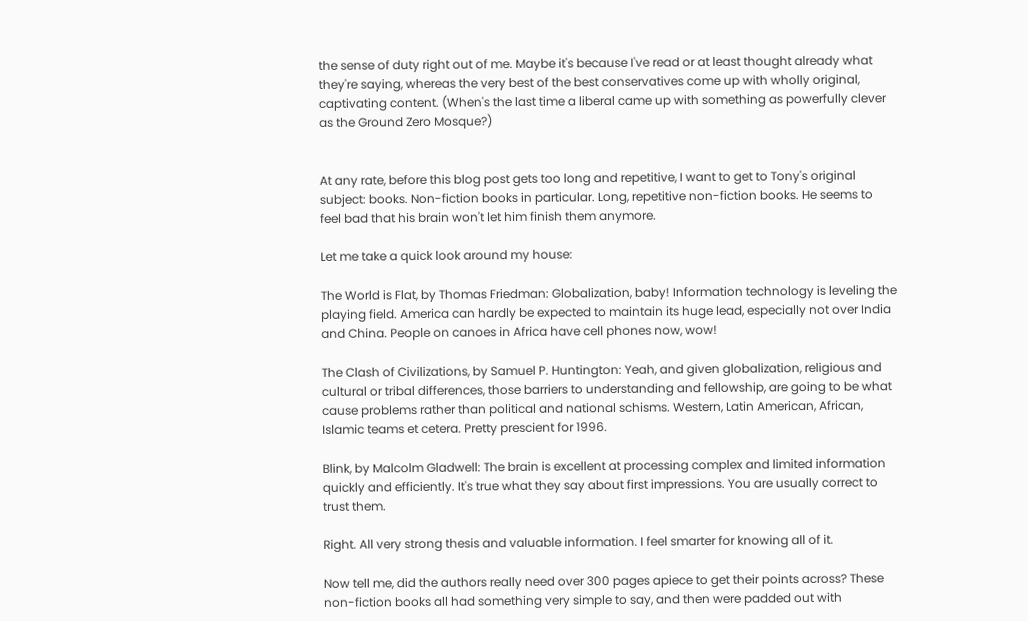the sense of duty right out of me. Maybe it's because I've read or at least thought already what they're saying, whereas the very best of the best conservatives come up with wholly original, captivating content. (When's the last time a liberal came up with something as powerfully clever as the Ground Zero Mosque?)


At any rate, before this blog post gets too long and repetitive, I want to get to Tony's original subject: books. Non-fiction books in particular. Long, repetitive non-fiction books. He seems to feel bad that his brain won't let him finish them anymore.

Let me take a quick look around my house:

The World is Flat, by Thomas Friedman: Globalization, baby! Information technology is leveling the playing field. America can hardly be expected to maintain its huge lead, especially not over India and China. People on canoes in Africa have cell phones now, wow!

The Clash of Civilizations, by Samuel P. Huntington: Yeah, and given globalization, religious and cultural or tribal differences, those barriers to understanding and fellowship, are going to be what cause problems rather than political and national schisms. Western, Latin American, African, Islamic teams et cetera. Pretty prescient for 1996.

Blink, by Malcolm Gladwell: The brain is excellent at processing complex and limited information quickly and efficiently. It's true what they say about first impressions. You are usually correct to trust them.

Right. All very strong thesis and valuable information. I feel smarter for knowing all of it.

Now tell me, did the authors really need over 300 pages apiece to get their points across? These non-fiction books all had something very simple to say, and then were padded out with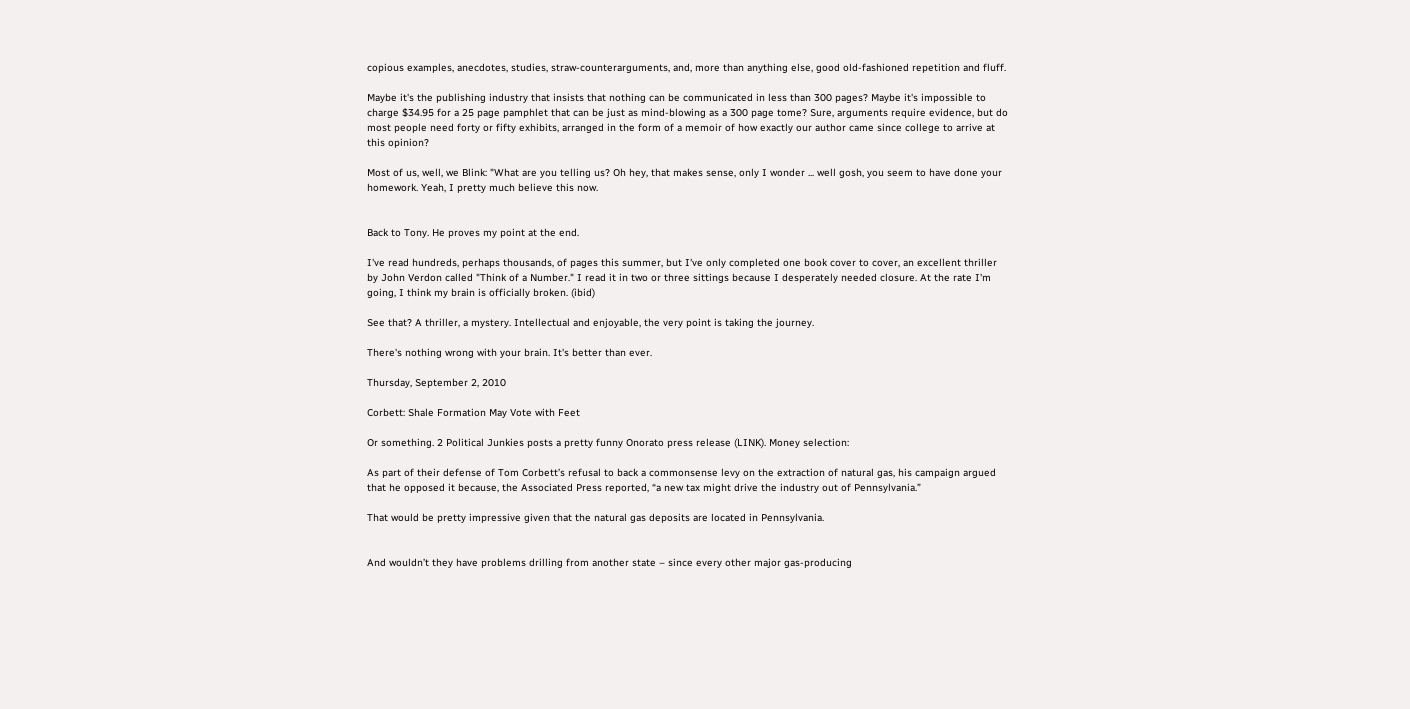copious examples, anecdotes, studies, straw-counterarguments, and, more than anything else, good old-fashioned repetition and fluff.

Maybe it's the publishing industry that insists that nothing can be communicated in less than 300 pages? Maybe it's impossible to charge $34.95 for a 25 page pamphlet that can be just as mind-blowing as a 300 page tome? Sure, arguments require evidence, but do most people need forty or fifty exhibits, arranged in the form of a memoir of how exactly our author came since college to arrive at this opinion?

Most of us, well, we Blink: "What are you telling us? Oh hey, that makes sense, only I wonder ... well gosh, you seem to have done your homework. Yeah, I pretty much believe this now.


Back to Tony. He proves my point at the end.

I've read hundreds, perhaps thousands, of pages this summer, but I've only completed one book cover to cover, an excellent thriller by John Verdon called "Think of a Number." I read it in two or three sittings because I desperately needed closure. At the rate I'm going, I think my brain is officially broken. (ibid)

See that? A thriller, a mystery. Intellectual and enjoyable, the very point is taking the journey.

There's nothing wrong with your brain. It's better than ever.

Thursday, September 2, 2010

Corbett: Shale Formation May Vote with Feet

Or something. 2 Political Junkies posts a pretty funny Onorato press release (LINK). Money selection:

As part of their defense of Tom Corbett’s refusal to back a commonsense levy on the extraction of natural gas, his campaign argued that he opposed it because, the Associated Press reported, “a new tax might drive the industry out of Pennsylvania.”

That would be pretty impressive given that the natural gas deposits are located in Pennsylvania.


And wouldn’t they have problems drilling from another state – since every other major gas-producing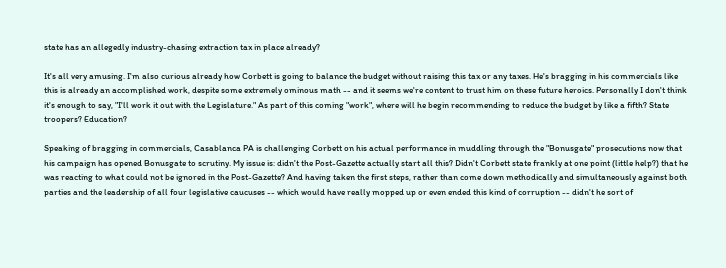state has an allegedly industry-chasing extraction tax in place already?

It's all very amusing. I'm also curious already how Corbett is going to balance the budget without raising this tax or any taxes. He's bragging in his commercials like this is already an accomplished work, despite some extremely ominous math -- and it seems we're content to trust him on these future heroics. Personally I don't think it's enough to say, "I'll work it out with the Legislature." As part of this coming "work", where will he begin recommending to reduce the budget by like a fifth? State troopers? Education?

Speaking of bragging in commercials, Casablanca PA is challenging Corbett on his actual performance in muddling through the "Bonusgate" prosecutions now that his campaign has opened Bonusgate to scrutiny. My issue is: didn't the Post-Gazette actually start all this? Didn't Corbett state frankly at one point (little help?) that he was reacting to what could not be ignored in the Post-Gazette? And having taken the first steps, rather than come down methodically and simultaneously against both parties and the leadership of all four legislative caucuses -- which would have really mopped up or even ended this kind of corruption -- didn't he sort of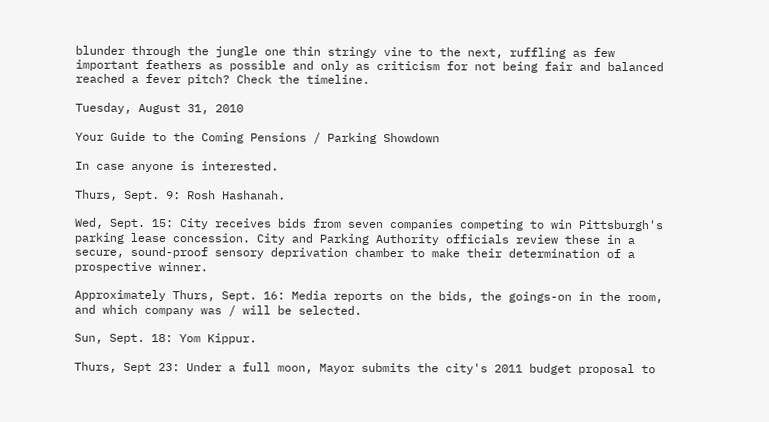blunder through the jungle one thin stringy vine to the next, ruffling as few important feathers as possible and only as criticism for not being fair and balanced reached a fever pitch? Check the timeline.

Tuesday, August 31, 2010

Your Guide to the Coming Pensions / Parking Showdown

In case anyone is interested.

Thurs, Sept. 9: Rosh Hashanah.

Wed, Sept. 15: City receives bids from seven companies competing to win Pittsburgh's parking lease concession. City and Parking Authority officials review these in a secure, sound-proof sensory deprivation chamber to make their determination of a prospective winner.

Approximately Thurs, Sept. 16: Media reports on the bids, the goings-on in the room, and which company was / will be selected.

Sun, Sept. 18: Yom Kippur.

Thurs, Sept 23: Under a full moon, Mayor submits the city's 2011 budget proposal to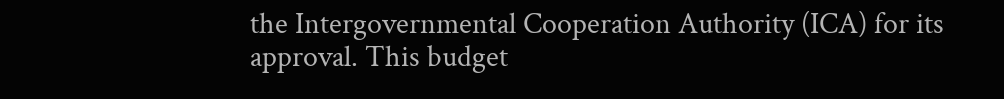the Intergovernmental Cooperation Authority (ICA) for its approval. This budget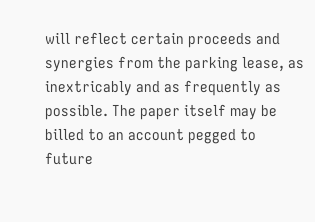will reflect certain proceeds and synergies from the parking lease, as inextricably and as frequently as possible. The paper itself may be billed to an account pegged to future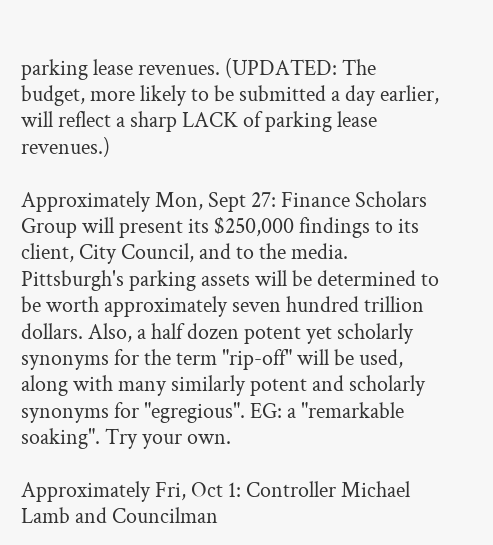parking lease revenues. (UPDATED: The budget, more likely to be submitted a day earlier, will reflect a sharp LACK of parking lease revenues.)

Approximately Mon, Sept 27: Finance Scholars Group will present its $250,000 findings to its client, City Council, and to the media. Pittsburgh's parking assets will be determined to be worth approximately seven hundred trillion dollars. Also, a half dozen potent yet scholarly synonyms for the term "rip-off" will be used, along with many similarly potent and scholarly synonyms for "egregious". EG: a "remarkable soaking". Try your own.

Approximately Fri, Oct 1: Controller Michael Lamb and Councilman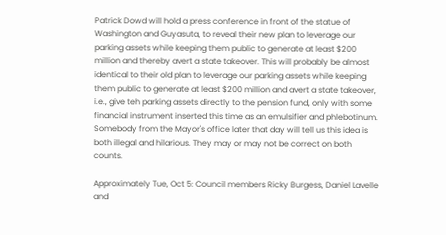Patrick Dowd will hold a press conference in front of the statue of Washington and Guyasuta, to reveal their new plan to leverage our parking assets while keeping them public to generate at least $200 million and thereby avert a state takeover. This will probably be almost identical to their old plan to leverage our parking assets while keeping them public to generate at least $200 million and avert a state takeover, i.e., give teh parking assets directly to the pension fund, only with some financial instrument inserted this time as an emulsifier and phlebotinum. Somebody from the Mayor's office later that day will tell us this idea is both illegal and hilarious. They may or may not be correct on both counts.

Approximately Tue, Oct 5: Council members Ricky Burgess, Daniel Lavelle and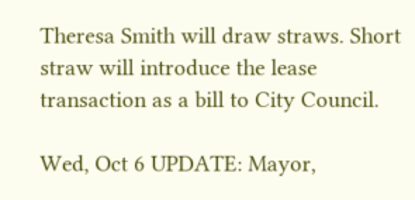Theresa Smith will draw straws. Short straw will introduce the lease transaction as a bill to City Council.

Wed, Oct 6 UPDATE: Mayor,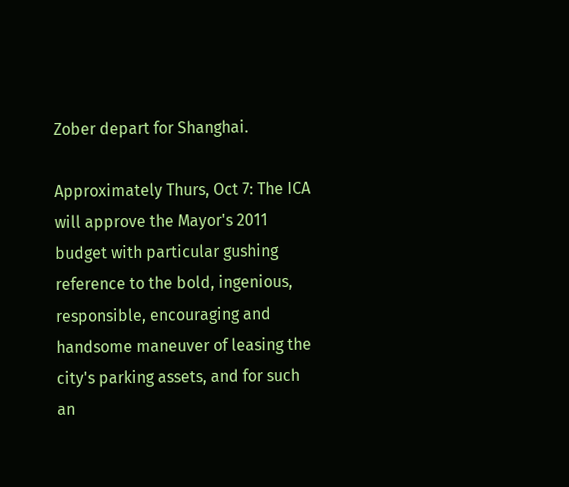Zober depart for Shanghai.

Approximately Thurs, Oct 7: The ICA will approve the Mayor's 2011 budget with particular gushing reference to the bold, ingenious, responsible, encouraging and handsome maneuver of leasing the city's parking assets, and for such an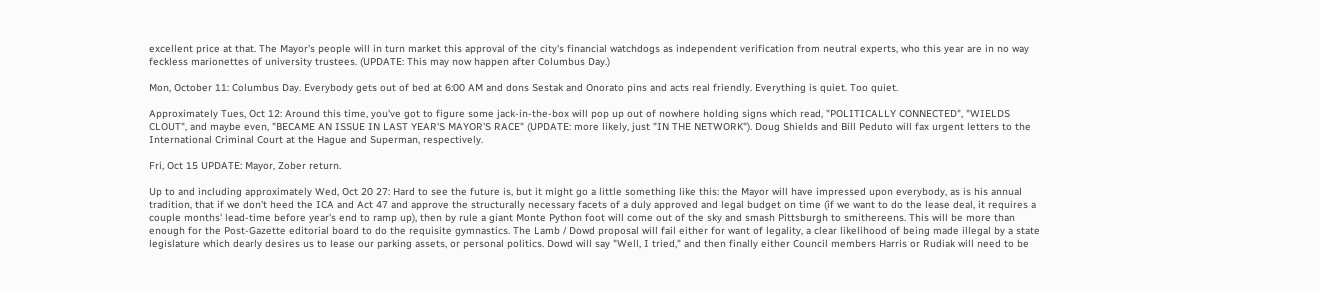excellent price at that. The Mayor's people will in turn market this approval of the city's financial watchdogs as independent verification from neutral experts, who this year are in no way feckless marionettes of university trustees. (UPDATE: This may now happen after Columbus Day.)

Mon, October 11: Columbus Day. Everybody gets out of bed at 6:00 AM and dons Sestak and Onorato pins and acts real friendly. Everything is quiet. Too quiet.

Approximately Tues, Oct 12: Around this time, you've got to figure some jack-in-the-box will pop up out of nowhere holding signs which read, "POLITICALLY CONNECTED", "WIELDS CLOUT", and maybe even, "BECAME AN ISSUE IN LAST YEAR'S MAYOR'S RACE" (UPDATE: more likely, just "IN THE NETWORK"). Doug Shields and Bill Peduto will fax urgent letters to the International Criminal Court at the Hague and Superman, respectively.

Fri, Oct 15 UPDATE: Mayor, Zober return.

Up to and including approximately Wed, Oct 20 27: Hard to see the future is, but it might go a little something like this: the Mayor will have impressed upon everybody, as is his annual tradition, that if we don't heed the ICA and Act 47 and approve the structurally necessary facets of a duly approved and legal budget on time (if we want to do the lease deal, it requires a couple months' lead-time before year's end to ramp up), then by rule a giant Monte Python foot will come out of the sky and smash Pittsburgh to smithereens. This will be more than enough for the Post-Gazette editorial board to do the requisite gymnastics. The Lamb / Dowd proposal will fail either for want of legality, a clear likelihood of being made illegal by a state legislature which dearly desires us to lease our parking assets, or personal politics. Dowd will say "Well, I tried," and then finally either Council members Harris or Rudiak will need to be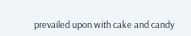prevailed upon with cake and candy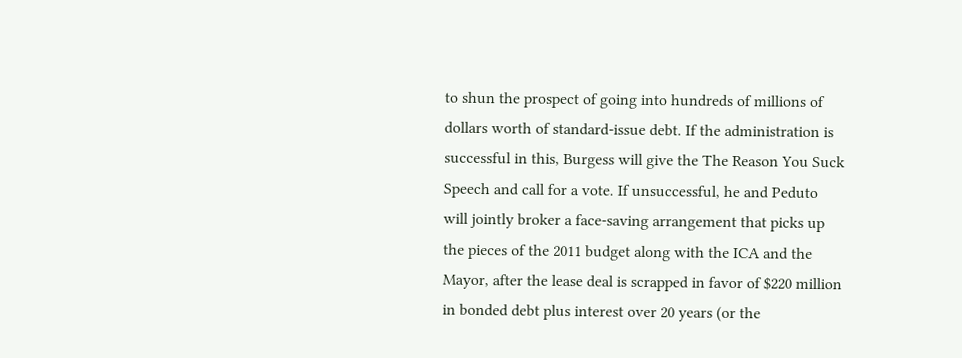to shun the prospect of going into hundreds of millions of dollars worth of standard-issue debt. If the administration is successful in this, Burgess will give the The Reason You Suck Speech and call for a vote. If unsuccessful, he and Peduto will jointly broker a face-saving arrangement that picks up the pieces of the 2011 budget along with the ICA and the Mayor, after the lease deal is scrapped in favor of $220 million in bonded debt plus interest over 20 years (or the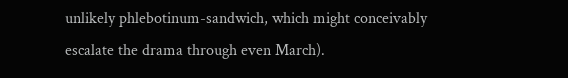unlikely phlebotinum-sandwich, which might conceivably escalate the drama through even March).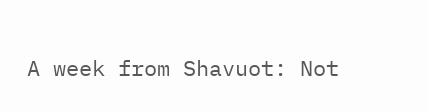A week from Shavuot: Not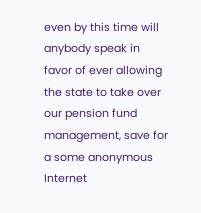even by this time will anybody speak in favor of ever allowing the state to take over our pension fund management, save for a some anonymous Internet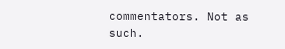commentators. Not as such.